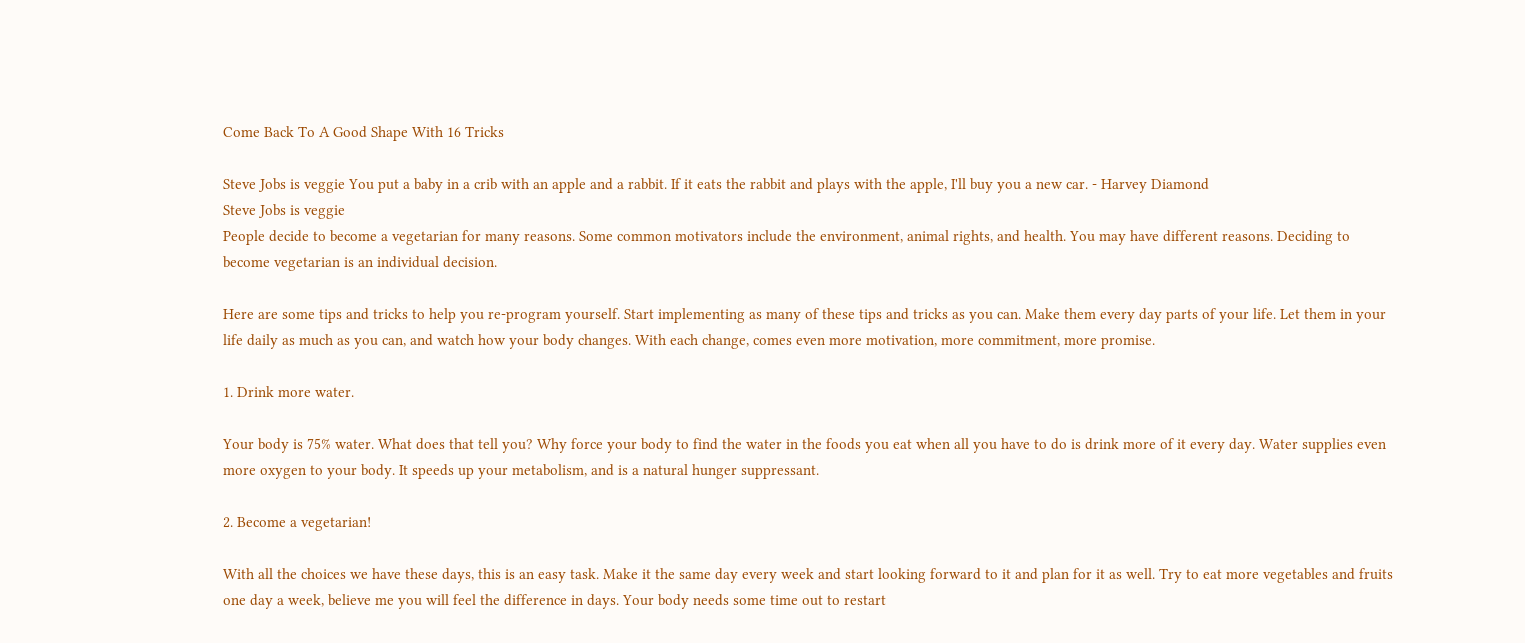Come Back To A Good Shape With 16 Tricks

Steve Jobs is veggie You put a baby in a crib with an apple and a rabbit. If it eats the rabbit and plays with the apple, I'll buy you a new car. - Harvey Diamond
Steve Jobs is veggie
People decide to become a vegetarian for many reasons. Some common motivators include the environment, animal rights, and health. You may have different reasons. Deciding to become vegetarian is an individual decision.

Here are some tips and tricks to help you re-program yourself. Start implementing as many of these tips and tricks as you can. Make them every day parts of your life. Let them in your life daily as much as you can, and watch how your body changes. With each change, comes even more motivation, more commitment, more promise.

1. Drink more water.

Your body is 75% water. What does that tell you? Why force your body to find the water in the foods you eat when all you have to do is drink more of it every day. Water supplies even more oxygen to your body. It speeds up your metabolism, and is a natural hunger suppressant.

2. Become a vegetarian!

With all the choices we have these days, this is an easy task. Make it the same day every week and start looking forward to it and plan for it as well. Try to eat more vegetables and fruits one day a week, believe me you will feel the difference in days. Your body needs some time out to restart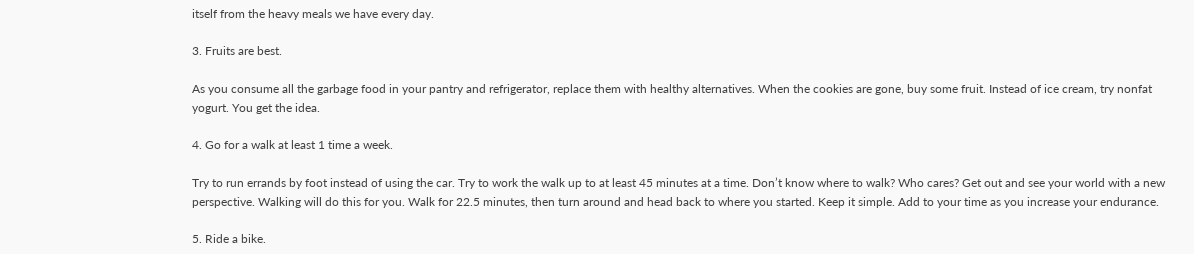itself from the heavy meals we have every day.

3. Fruits are best.

As you consume all the garbage food in your pantry and refrigerator, replace them with healthy alternatives. When the cookies are gone, buy some fruit. Instead of ice cream, try nonfat yogurt. You get the idea.

4. Go for a walk at least 1 time a week.

Try to run errands by foot instead of using the car. Try to work the walk up to at least 45 minutes at a time. Don’t know where to walk? Who cares? Get out and see your world with a new perspective. Walking will do this for you. Walk for 22.5 minutes, then turn around and head back to where you started. Keep it simple. Add to your time as you increase your endurance.

5. Ride a bike.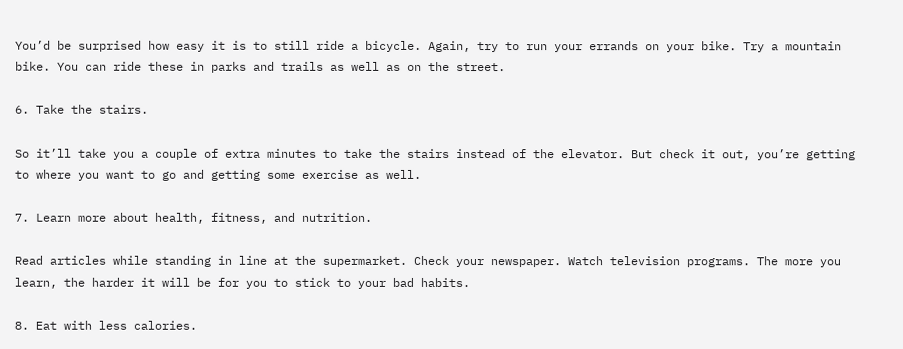You’d be surprised how easy it is to still ride a bicycle. Again, try to run your errands on your bike. Try a mountain bike. You can ride these in parks and trails as well as on the street.

6. Take the stairs.

So it’ll take you a couple of extra minutes to take the stairs instead of the elevator. But check it out, you’re getting to where you want to go and getting some exercise as well.

7. Learn more about health, fitness, and nutrition.

Read articles while standing in line at the supermarket. Check your newspaper. Watch television programs. The more you learn, the harder it will be for you to stick to your bad habits.

8. Eat with less calories.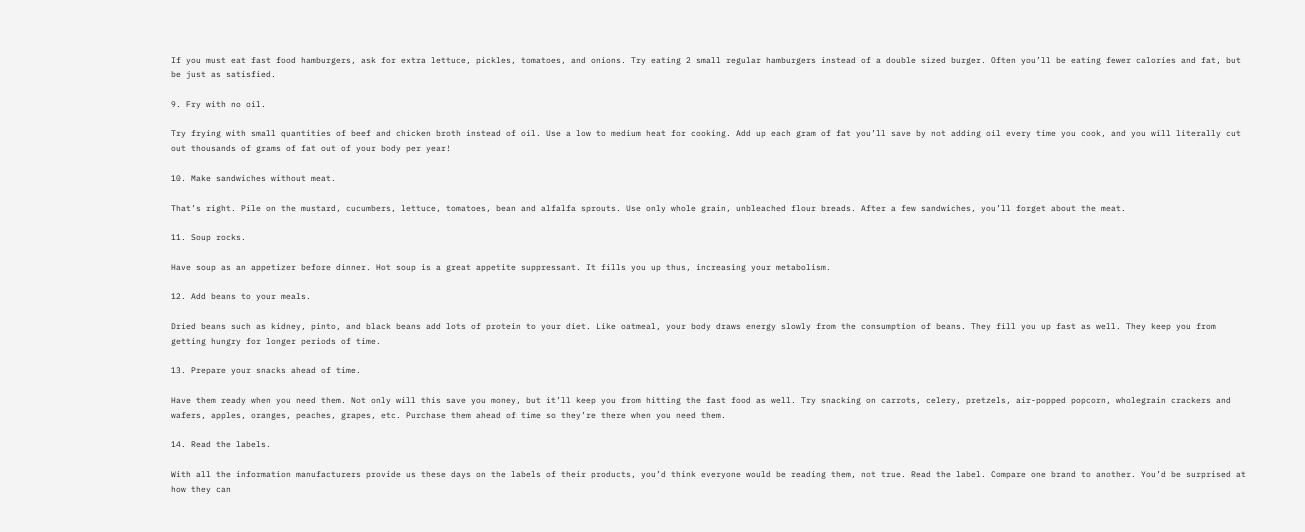If you must eat fast food hamburgers, ask for extra lettuce, pickles, tomatoes, and onions. Try eating 2 small regular hamburgers instead of a double sized burger. Often you’ll be eating fewer calories and fat, but be just as satisfied.

9. Fry with no oil.

Try frying with small quantities of beef and chicken broth instead of oil. Use a low to medium heat for cooking. Add up each gram of fat you’ll save by not adding oil every time you cook, and you will literally cut out thousands of grams of fat out of your body per year!

10. Make sandwiches without meat.

That’s right. Pile on the mustard, cucumbers, lettuce, tomatoes, bean and alfalfa sprouts. Use only whole grain, unbleached flour breads. After a few sandwiches, you’ll forget about the meat.

11. Soup rocks.

Have soup as an appetizer before dinner. Hot soup is a great appetite suppressant. It fills you up thus, increasing your metabolism.

12. Add beans to your meals.

Dried beans such as kidney, pinto, and black beans add lots of protein to your diet. Like oatmeal, your body draws energy slowly from the consumption of beans. They fill you up fast as well. They keep you from getting hungry for longer periods of time.

13. Prepare your snacks ahead of time.

Have them ready when you need them. Not only will this save you money, but it’ll keep you from hitting the fast food as well. Try snacking on carrots, celery, pretzels, air-popped popcorn, wholegrain crackers and wafers, apples, oranges, peaches, grapes, etc. Purchase them ahead of time so they’re there when you need them.

14. Read the labels.

With all the information manufacturers provide us these days on the labels of their products, you’d think everyone would be reading them, not true. Read the label. Compare one brand to another. You’d be surprised at how they can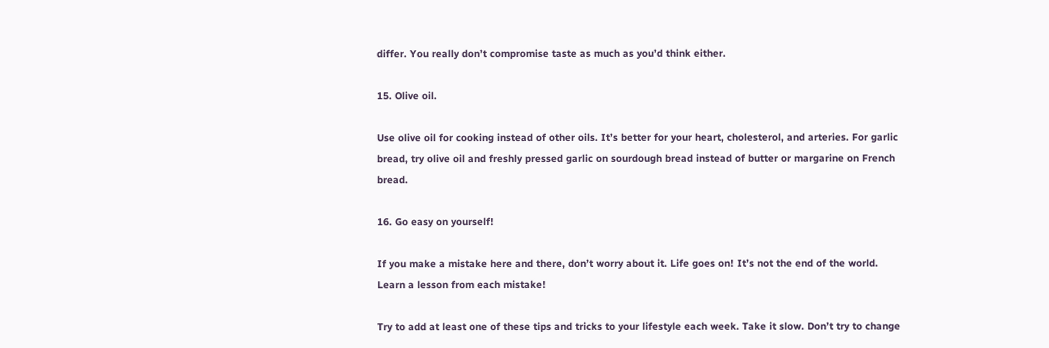differ. You really don’t compromise taste as much as you’d think either.

15. Olive oil.

Use olive oil for cooking instead of other oils. It’s better for your heart, cholesterol, and arteries. For garlic bread, try olive oil and freshly pressed garlic on sourdough bread instead of butter or margarine on French bread.

16. Go easy on yourself!

If you make a mistake here and there, don’t worry about it. Life goes on! It’s not the end of the world. Learn a lesson from each mistake!

Try to add at least one of these tips and tricks to your lifestyle each week. Take it slow. Don’t try to change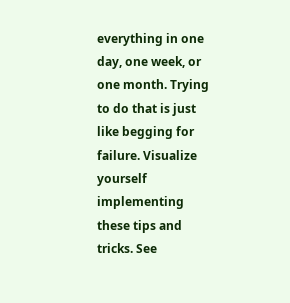everything in one day, one week, or one month. Trying to do that is just like begging for failure. Visualize yourself implementing these tips and tricks. See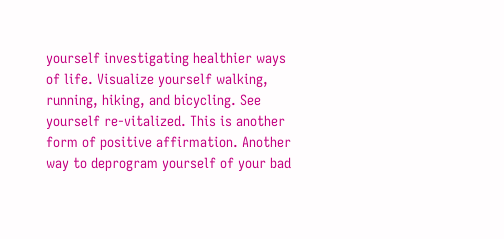yourself investigating healthier ways of life. Visualize yourself walking, running, hiking, and bicycling. See yourself re-vitalized. This is another form of positive affirmation. Another way to deprogram yourself of your bad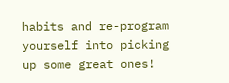habits and re-program yourself into picking up some great ones!